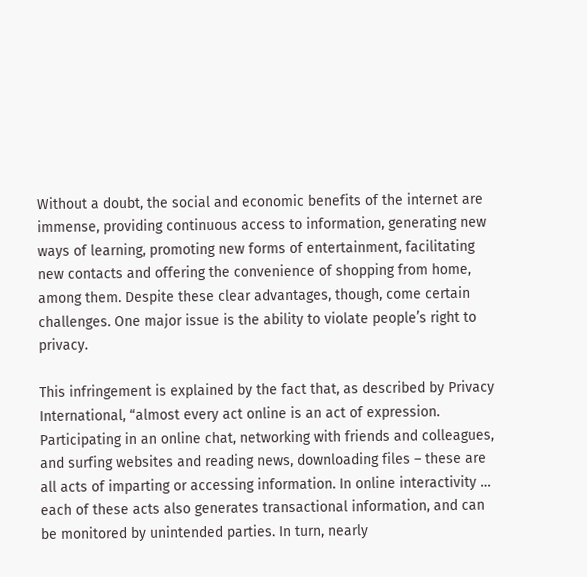Without a doubt, the social and economic benefits of the internet are immense, providing continuous access to information, generating new ways of learning, promoting new forms of entertainment, facilitating new contacts and offering the convenience of shopping from home, among them. Despite these clear advantages, though, come certain challenges. One major issue is the ability to violate people’s right to privacy.

This infringement is explained by the fact that, as described by Privacy International, “almost every act online is an act of expression. Participating in an online chat, networking with friends and colleagues, and surfing websites and reading news, downloading files – these are all acts of imparting or accessing information. In online interactivity … each of these acts also generates transactional information, and can be monitored by unintended parties. In turn, nearly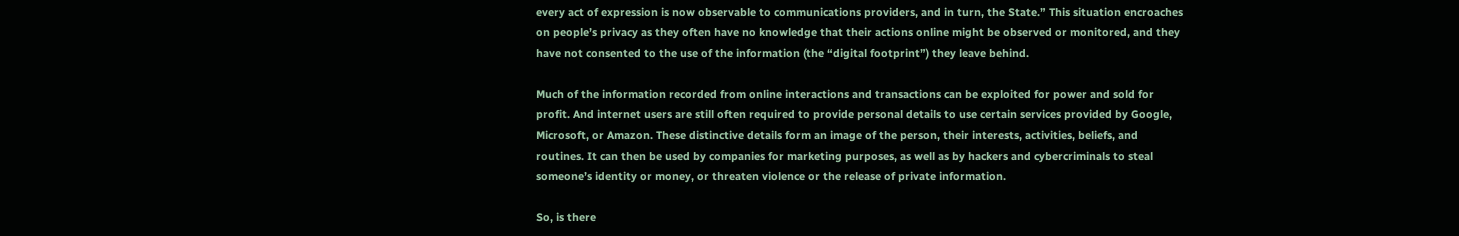every act of expression is now observable to communications providers, and in turn, the State.” This situation encroaches on people’s privacy as they often have no knowledge that their actions online might be observed or monitored, and they have not consented to the use of the information (the “digital footprint”) they leave behind.

Much of the information recorded from online interactions and transactions can be exploited for power and sold for profit. And internet users are still often required to provide personal details to use certain services provided by Google, Microsoft, or Amazon. These distinctive details form an image of the person, their interests, activities, beliefs, and routines. It can then be used by companies for marketing purposes, as well as by hackers and cybercriminals to steal someone’s identity or money, or threaten violence or the release of private information.

So, is there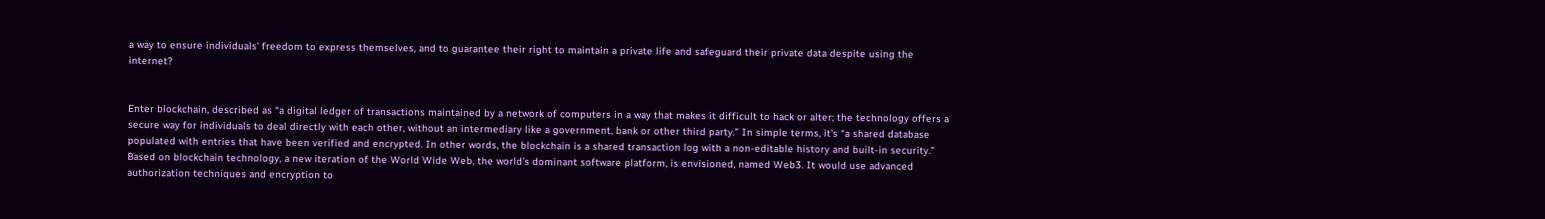a way to ensure individuals’ freedom to express themselves, and to guarantee their right to maintain a private life and safeguard their private data despite using the internet?


Enter blockchain, described as “a digital ledger of transactions maintained by a network of computers in a way that makes it difficult to hack or alter; the technology offers a secure way for individuals to deal directly with each other, without an intermediary like a government, bank or other third party.” In simple terms, it’s “a shared database populated with entries that have been verified and encrypted. In other words, the blockchain is a shared transaction log with a non-editable history and built-in security.” Based on blockchain technology, a new iteration of the World Wide Web, the world’s dominant software platform, is envisioned, named Web3. It would use advanced authorization techniques and encryption to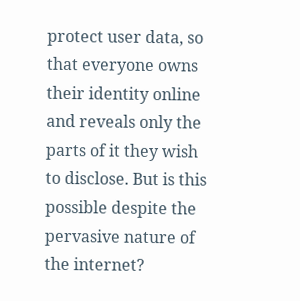protect user data, so that everyone owns their identity online and reveals only the parts of it they wish to disclose. But is this possible despite the pervasive nature of the internet?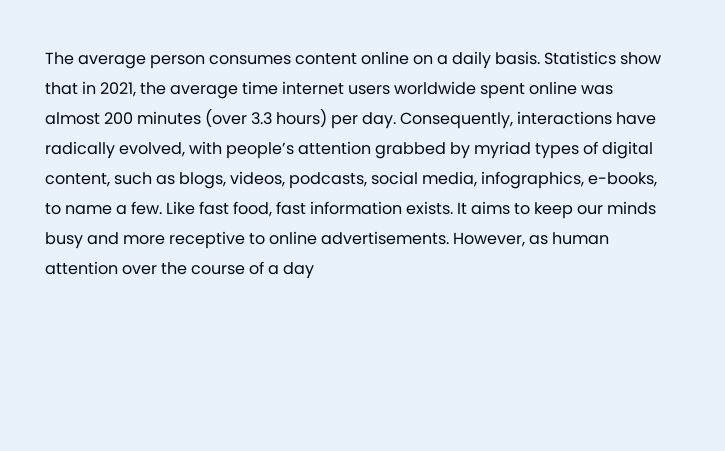The average person consumes content online on a daily basis. Statistics show that in 2021, the average time internet users worldwide spent online was almost 200 minutes (over 3.3 hours) per day. Consequently, interactions have radically evolved, with people’s attention grabbed by myriad types of digital content, such as blogs, videos, podcasts, social media, infographics, e-books, to name a few. Like fast food, fast information exists. It aims to keep our minds busy and more receptive to online advertisements. However, as human attention over the course of a day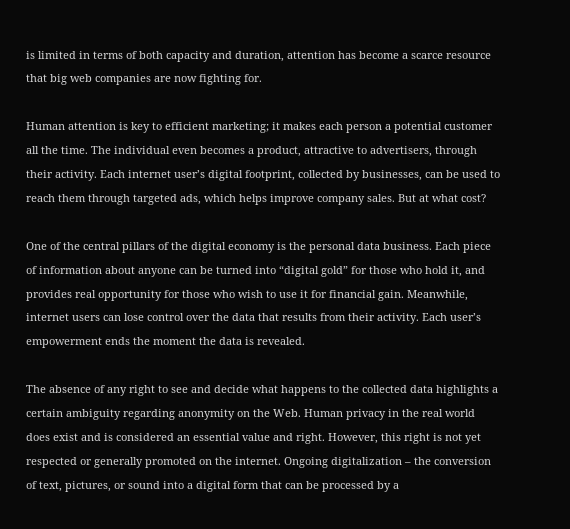is limited in terms of both capacity and duration, attention has become a scarce resource that big web companies are now fighting for.

Human attention is key to efficient marketing; it makes each person a potential customer all the time. The individual even becomes a product, attractive to advertisers, through their activity. Each internet user’s digital footprint, collected by businesses, can be used to reach them through targeted ads, which helps improve company sales. But at what cost?

One of the central pillars of the digital economy is the personal data business. Each piece of information about anyone can be turned into “digital gold” for those who hold it, and provides real opportunity for those who wish to use it for financial gain. Meanwhile, internet users can lose control over the data that results from their activity. Each user’s empowerment ends the moment the data is revealed.

The absence of any right to see and decide what happens to the collected data highlights a certain ambiguity regarding anonymity on the Web. Human privacy in the real world does exist and is considered an essential value and right. However, this right is not yet respected or generally promoted on the internet. Ongoing digitalization – the conversion of text, pictures, or sound into a digital form that can be processed by a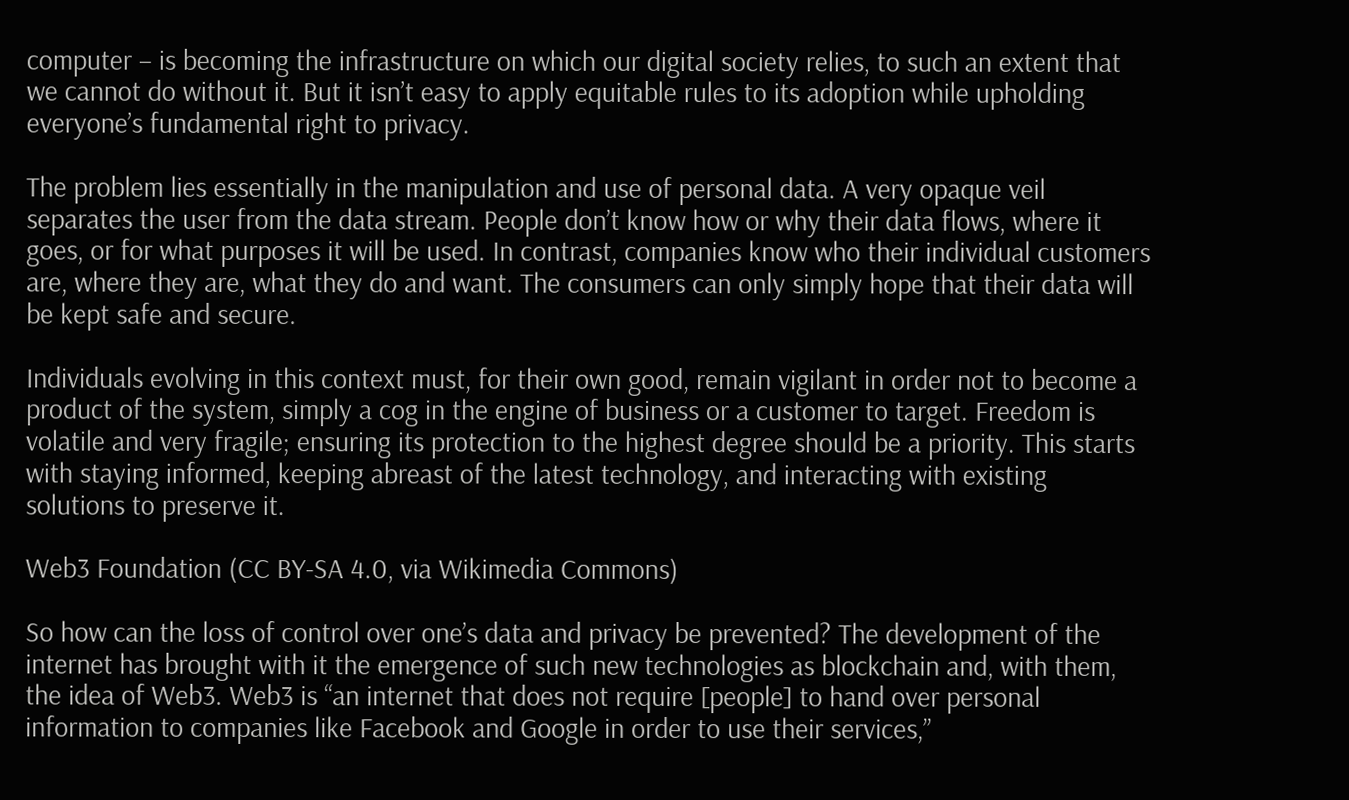computer – is becoming the infrastructure on which our digital society relies, to such an extent that we cannot do without it. But it isn’t easy to apply equitable rules to its adoption while upholding everyone’s fundamental right to privacy.

The problem lies essentially in the manipulation and use of personal data. A very opaque veil separates the user from the data stream. People don’t know how or why their data flows, where it goes, or for what purposes it will be used. In contrast, companies know who their individual customers are, where they are, what they do and want. The consumers can only simply hope that their data will be kept safe and secure.

Individuals evolving in this context must, for their own good, remain vigilant in order not to become a product of the system, simply a cog in the engine of business or a customer to target. Freedom is volatile and very fragile; ensuring its protection to the highest degree should be a priority. This starts with staying informed, keeping abreast of the latest technology, and interacting with existing solutions to preserve it.

Web3 Foundation (CC BY-SA 4.0, via Wikimedia Commons)

So how can the loss of control over one’s data and privacy be prevented? The development of the internet has brought with it the emergence of such new technologies as blockchain and, with them, the idea of Web3. Web3 is “an internet that does not require [people] to hand over personal information to companies like Facebook and Google in order to use their services,”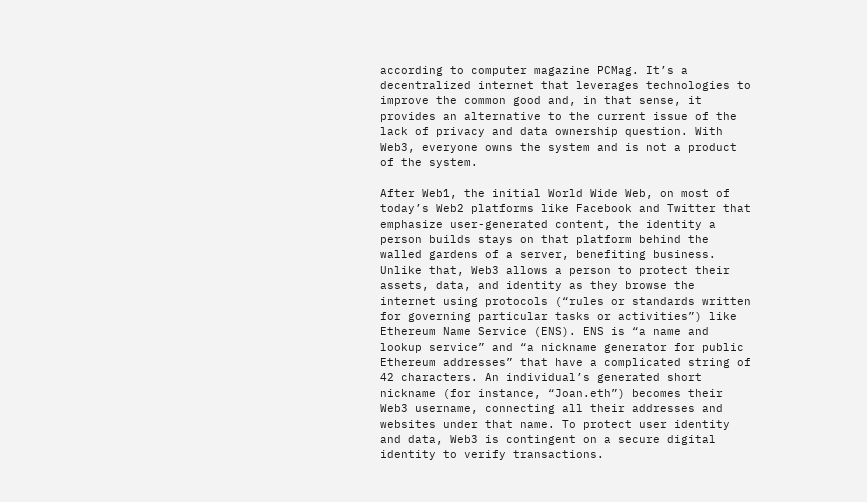according to computer magazine PCMag. It’s a decentralized internet that leverages technologies to improve the common good and, in that sense, it provides an alternative to the current issue of the lack of privacy and data ownership question. With Web3, everyone owns the system and is not a product of the system.

After Web1, the initial World Wide Web, on most of today’s Web2 platforms like Facebook and Twitter that emphasize user-generated content, the identity a person builds stays on that platform behind the walled gardens of a server, benefiting business. Unlike that, Web3 allows a person to protect their assets, data, and identity as they browse the internet using protocols (“rules or standards written for governing particular tasks or activities”) like Ethereum Name Service (ENS). ENS is “a name and lookup service” and “a nickname generator for public Ethereum addresses” that have a complicated string of 42 characters. An individual’s generated short nickname (for instance, “Joan.eth”) becomes their Web3 username, connecting all their addresses and websites under that name. To protect user identity and data, Web3 is contingent on a secure digital identity to verify transactions.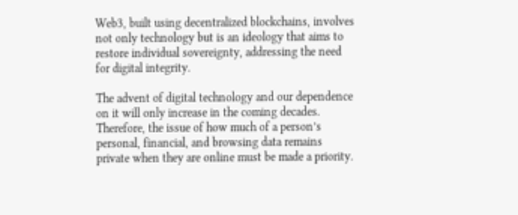Web3, built using decentralized blockchains, involves not only technology but is an ideology that aims to restore individual sovereignty, addressing the need for digital integrity.

The advent of digital technology and our dependence on it will only increase in the coming decades. Therefore, the issue of how much of a person’s personal, financial, and browsing data remains private when they are online must be made a priority.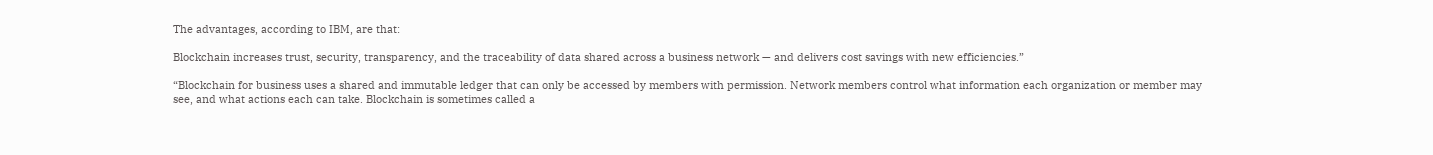The advantages, according to IBM, are that:

Blockchain increases trust, security, transparency, and the traceability of data shared across a business network — and delivers cost savings with new efficiencies.”

“Blockchain for business uses a shared and immutable ledger that can only be accessed by members with permission. Network members control what information each organization or member may see, and what actions each can take. Blockchain is sometimes called a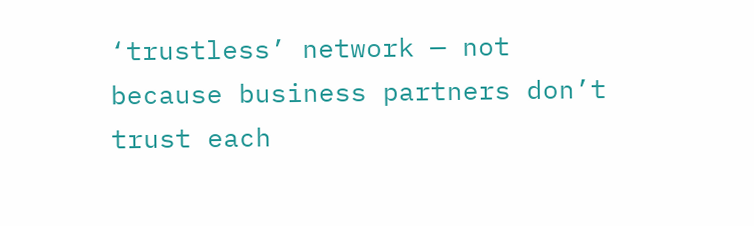‘trustless’ network — not because business partners don’t trust each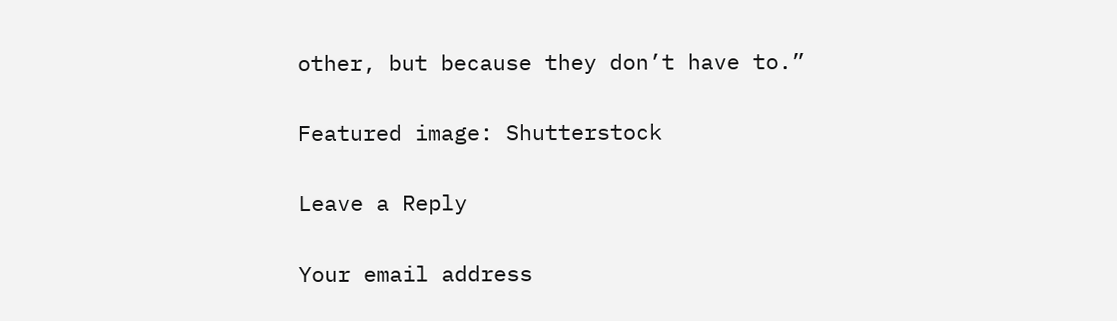other, but because they don’t have to.”

Featured image: Shutterstock

Leave a Reply

Your email address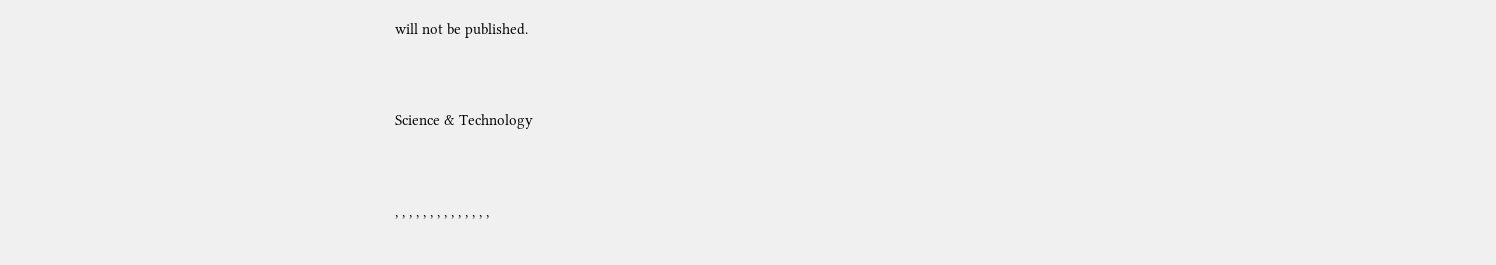will not be published.


Science & Technology


, , , , , , , , , , , , , ,